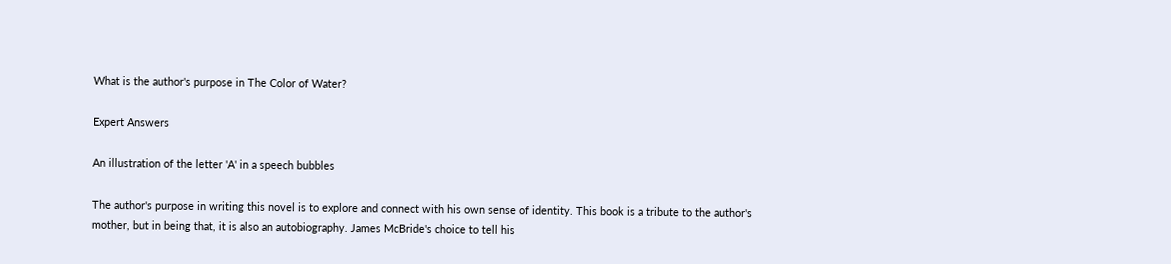What is the author's purpose in The Color of Water?

Expert Answers

An illustration of the letter 'A' in a speech bubbles

The author's purpose in writing this novel is to explore and connect with his own sense of identity. This book is a tribute to the author's mother, but in being that, it is also an autobiography. James McBride's choice to tell his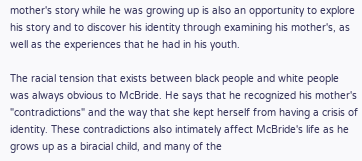mother's story while he was growing up is also an opportunity to explore his story and to discover his identity through examining his mother's, as well as the experiences that he had in his youth.

The racial tension that exists between black people and white people was always obvious to McBride. He says that he recognized his mother's "contradictions" and the way that she kept herself from having a crisis of identity. These contradictions also intimately affect McBride's life as he grows up as a biracial child, and many of the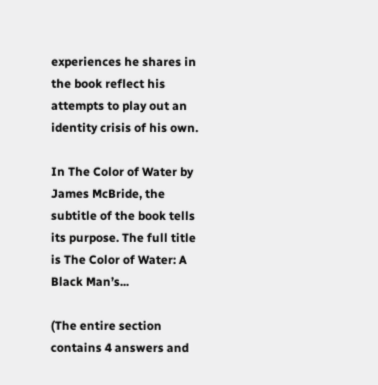experiences he shares in the book reflect his attempts to play out an identity crisis of his own.

In The Color of Water by James McBride, the subtitle of the book tells its purpose. The full title is The Color of Water: A Black Man’s...

(The entire section contains 4 answers and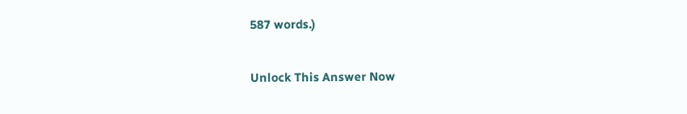587 words.)

Unlock This Answer Now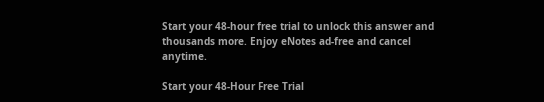Start your 48-hour free trial to unlock this answer and thousands more. Enjoy eNotes ad-free and cancel anytime.

Start your 48-Hour Free Trial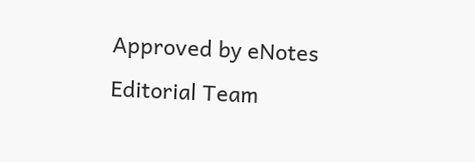Approved by eNotes Editorial Team